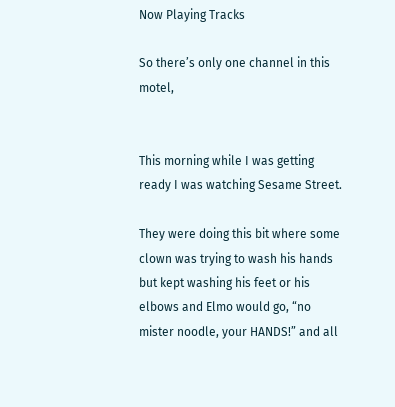Now Playing Tracks

So there’s only one channel in this motel,


This morning while I was getting ready I was watching Sesame Street.

They were doing this bit where some clown was trying to wash his hands but kept washing his feet or his elbows and Elmo would go, “no mister noodle, your HANDS!” and all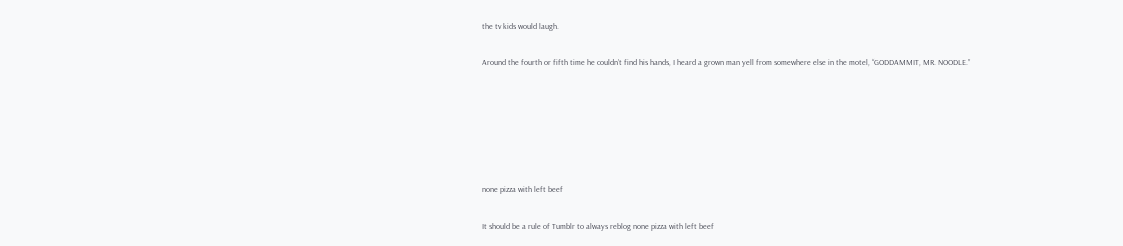the tv kids would laugh.

Around the fourth or fifth time he couldn’t find his hands, I heard a grown man yell from somewhere else in the motel, “GODDAMMIT, MR. NOODLE.”






none pizza with left beef

It should be a rule of Tumblr to always reblog none pizza with left beef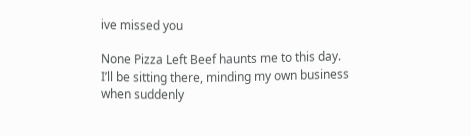ive missed you

None Pizza Left Beef haunts me to this day. I’ll be sitting there, minding my own business when suddenly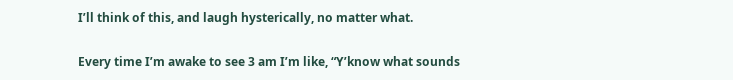I’ll think of this, and laugh hysterically, no matter what.

Every time I’m awake to see 3 am I’m like, “Y’know what sounds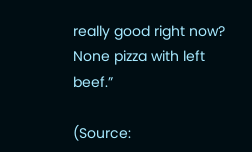really good right now? None pizza with left beef.”

(Source: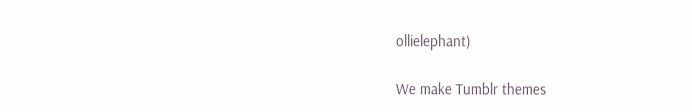ollielephant)

We make Tumblr themes